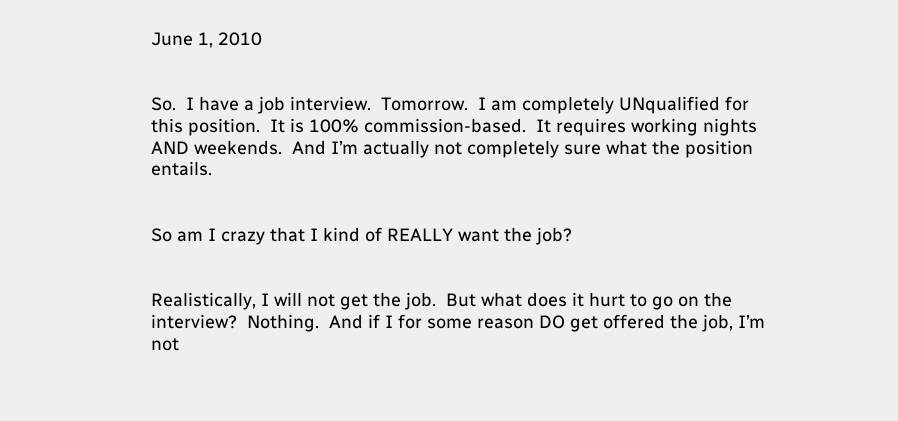June 1, 2010


So.  I have a job interview.  Tomorrow.  I am completely UNqualified for this position.  It is 100% commission-based.  It requires working nights AND weekends.  And I’m actually not completely sure what the position entails.


So am I crazy that I kind of REALLY want the job?


Realistically, I will not get the job.  But what does it hurt to go on the interview?  Nothing.  And if I for some reason DO get offered the job, I’m not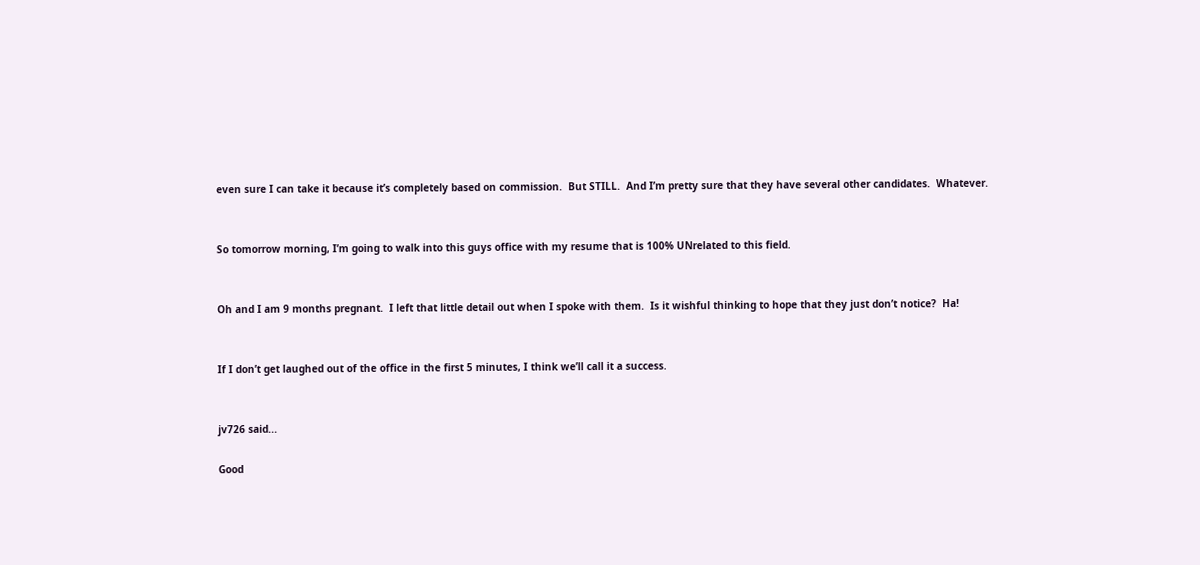even sure I can take it because it’s completely based on commission.  But STILL.  And I’m pretty sure that they have several other candidates.  Whatever.


So tomorrow morning, I’m going to walk into this guys office with my resume that is 100% UNrelated to this field.


Oh and I am 9 months pregnant.  I left that little detail out when I spoke with them.  Is it wishful thinking to hope that they just don’t notice?  Ha!


If I don’t get laughed out of the office in the first 5 minutes, I think we’ll call it a success.


jv726 said...

Good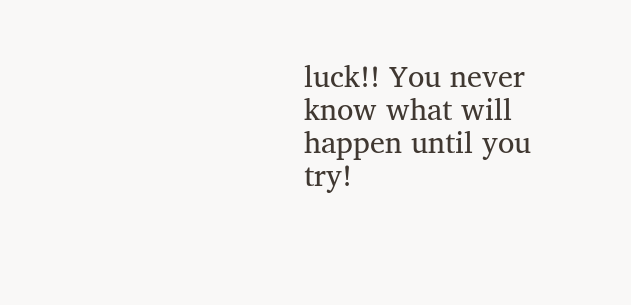luck!! You never know what will happen until you try!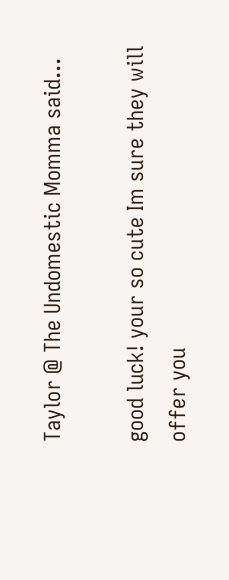Taylor @ The Undomestic Momma said...

good luck! your so cute Im sure they will offer you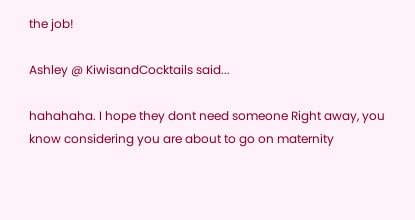the job!

Ashley @ KiwisandCocktails said...

hahahaha. I hope they dont need someone Right away, you know considering you are about to go on maternity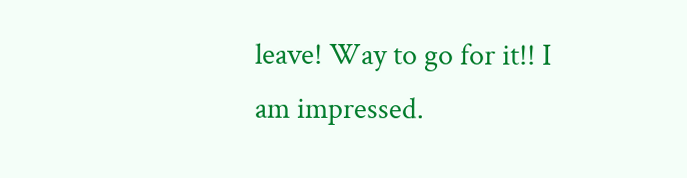leave! Way to go for it!! I am impressed.